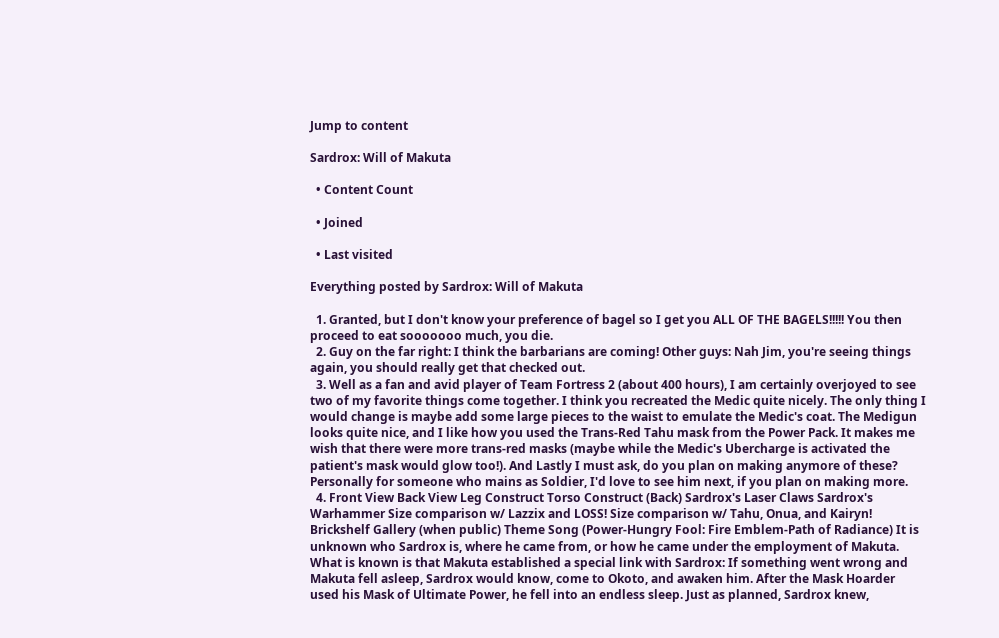Jump to content

Sardrox: Will of Makuta

  • Content Count

  • Joined

  • Last visited

Everything posted by Sardrox: Will of Makuta

  1. Granted, but I don't know your preference of bagel so I get you ALL OF THE BAGELS!!!!! You then proceed to eat sooooooo much, you die.
  2. Guy on the far right: I think the barbarians are coming! Other guys: Nah Jim, you're seeing things again, you should really get that checked out.
  3. Well as a fan and avid player of Team Fortress 2 (about 400 hours), I am certainly overjoyed to see two of my favorite things come together. I think you recreated the Medic quite nicely. The only thing I would change is maybe add some large pieces to the waist to emulate the Medic's coat. The Medigun looks quite nice, and I like how you used the Trans-Red Tahu mask from the Power Pack. It makes me wish that there were more trans-red masks (maybe while the Medic's Ubercharge is activated the patient's mask would glow too!). And Lastly I must ask, do you plan on making anymore of these? Personally for someone who mains as Soldier, I'd love to see him next, if you plan on making more.
  4. Front View Back View Leg Construct Torso Construct (Back) Sardrox's Laser Claws Sardrox's Warhammer Size comparison w/ Lazzix and LOSS! Size comparison w/ Tahu, Onua, and Kairyn! Brickshelf Gallery (when public) Theme Song (Power-Hungry Fool: Fire Emblem-Path of Radiance) It is unknown who Sardrox is, where he came from, or how he came under the employment of Makuta. What is known is that Makuta established a special link with Sardrox: If something went wrong and Makuta fell asleep, Sardrox would know, come to Okoto, and awaken him. After the Mask Hoarder used his Mask of Ultimate Power, he fell into an endless sleep. Just as planned, Sardrox knew,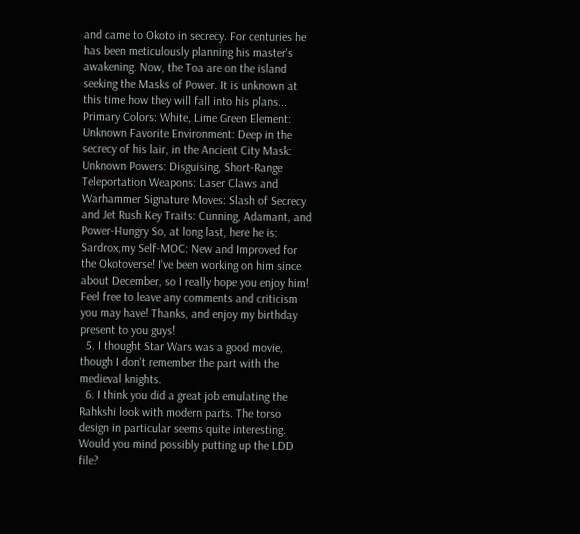and came to Okoto in secrecy. For centuries he has been meticulously planning his master's awakening. Now, the Toa are on the island seeking the Masks of Power. It is unknown at this time how they will fall into his plans... Primary Colors: White, Lime Green Element: Unknown Favorite Environment: Deep in the secrecy of his lair, in the Ancient City Mask: Unknown Powers: Disguising, Short-Range Teleportation Weapons: Laser Claws and Warhammer Signature Moves: Slash of Secrecy and Jet Rush Key Traits: Cunning, Adamant, and Power-Hungry So, at long last, here he is: Sardrox,my Self-MOC: New and Improved for the Okotoverse! I've been working on him since about December, so I really hope you enjoy him! Feel free to leave any comments and criticism you may have! Thanks, and enjoy my birthday present to you guys!
  5. I thought Star Wars was a good movie, though I don't remember the part with the medieval knights.
  6. I think you did a great job emulating the Rahkshi look with modern parts. The torso design in particular seems quite interesting. Would you mind possibly putting up the LDD file?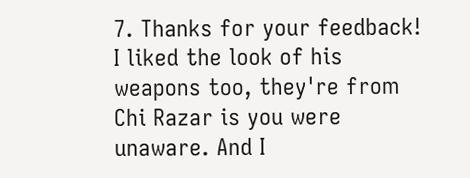7. Thanks for your feedback! I liked the look of his weapons too, they're from Chi Razar is you were unaware. And I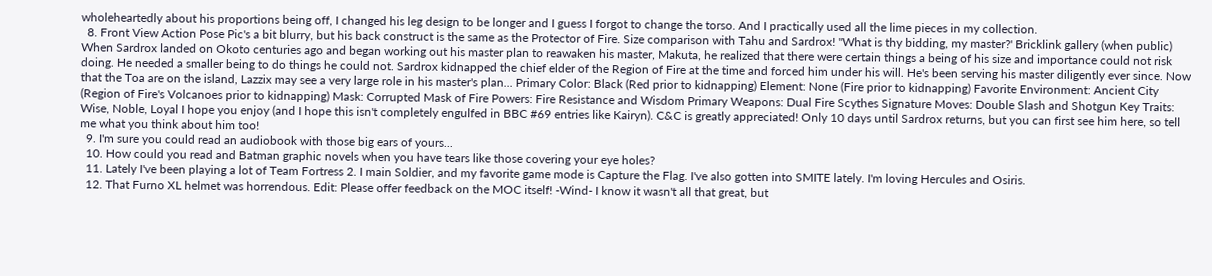wholeheartedly about his proportions being off, I changed his leg design to be longer and I guess I forgot to change the torso. And I practically used all the lime pieces in my collection.
  8. Front View Action Pose Pic's a bit blurry, but his back construct is the same as the Protector of Fire. Size comparison with Tahu and Sardrox! "What is thy bidding, my master?' Bricklink gallery (when public) When Sardrox landed on Okoto centuries ago and began working out his master plan to reawaken his master, Makuta, he realized that there were certain things a being of his size and importance could not risk doing. He needed a smaller being to do things he could not. Sardrox kidnapped the chief elder of the Region of Fire at the time and forced him under his will. He's been serving his master diligently ever since. Now that the Toa are on the island, Lazzix may see a very large role in his master's plan... Primary Color: Black (Red prior to kidnapping) Element: None (Fire prior to kidnapping) Favorite Environment: Ancient City (Region of Fire's Volcanoes prior to kidnapping) Mask: Corrupted Mask of Fire Powers: Fire Resistance and Wisdom Primary Weapons: Dual Fire Scythes Signature Moves: Double Slash and Shotgun Key Traits: Wise, Noble, Loyal I hope you enjoy (and I hope this isn't completely engulfed in BBC #69 entries like Kairyn). C&C is greatly appreciated! Only 10 days until Sardrox returns, but you can first see him here, so tell me what you think about him too!
  9. I'm sure you could read an audiobook with those big ears of yours...
  10. How could you read and Batman graphic novels when you have tears like those covering your eye holes?
  11. Lately I've been playing a lot of Team Fortress 2. I main Soldier, and my favorite game mode is Capture the Flag. I've also gotten into SMITE lately. I'm loving Hercules and Osiris.
  12. That Furno XL helmet was horrendous. Edit: Please offer feedback on the MOC itself! -Wind- I know it wasn't all that great, but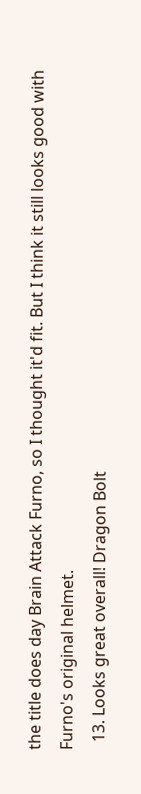the title does day Brain Attack Furno, so I thought it'd fit. But I think it still looks good with Furno's original helmet.
  13. Looks great overall! Dragon Bolt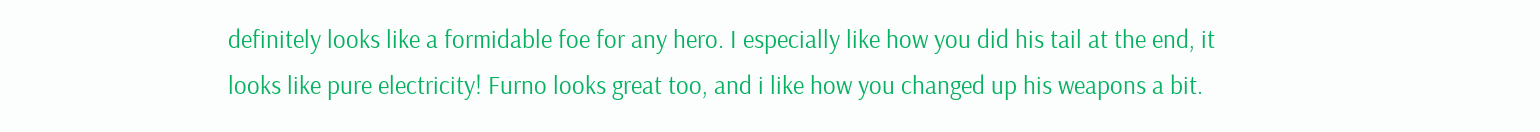definitely looks like a formidable foe for any hero. I especially like how you did his tail at the end, it looks like pure electricity! Furno looks great too, and i like how you changed up his weapons a bit.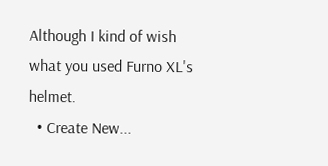Although I kind of wish what you used Furno XL's helmet.
  • Create New...